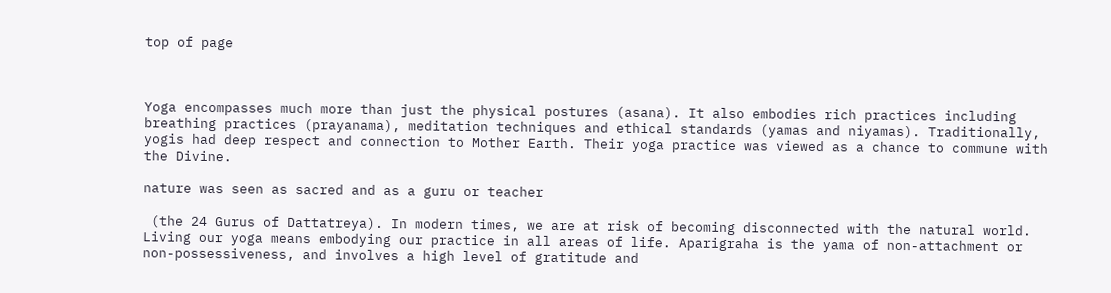top of page



Yoga encompasses much more than just the physical postures (asana). It also embodies rich practices including breathing practices (prayanama), meditation techniques and ethical standards (yamas and niyamas). Traditionally, yogis had deep respect and connection to Mother Earth. Their yoga practice was viewed as a chance to commune with the Divine.

nature was seen as sacred and as a guru or teacher

 (the 24 Gurus of Dattatreya). In modern times, we are at risk of becoming disconnected with the natural world. Living our yoga means embodying our practice in all areas of life. Aparigraha is the yama of non-attachment or non-possessiveness, and involves a high level of gratitude and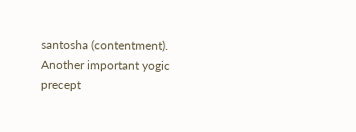santosha (contentment). Another important yogic precept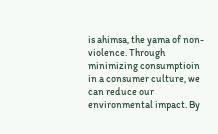is ahimsa, the yama of non-violence. Through minimizing consumptioin in a consumer culture, we can reduce our environmental impact. By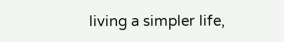living a simpler life,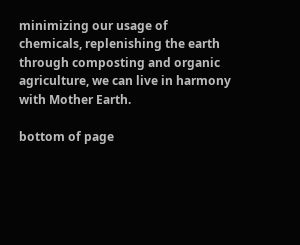minimizing our usage of chemicals, replenishing the earth through composting and organic agriculture, we can live in harmony with Mother Earth.

bottom of page